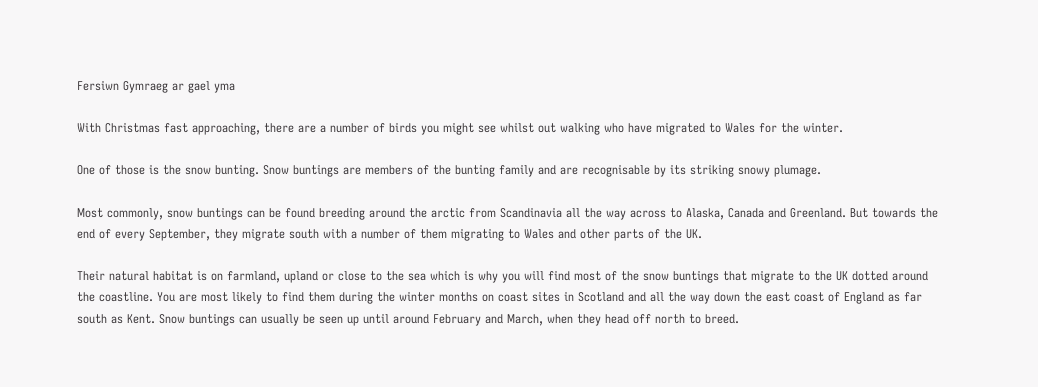Fersiwn Gymraeg ar gael yma

With Christmas fast approaching, there are a number of birds you might see whilst out walking who have migrated to Wales for the winter.

One of those is the snow bunting. Snow buntings are members of the bunting family and are recognisable by its striking snowy plumage.

Most commonly, snow buntings can be found breeding around the arctic from Scandinavia all the way across to Alaska, Canada and Greenland. But towards the end of every September, they migrate south with a number of them migrating to Wales and other parts of the UK.

Their natural habitat is on farmland, upland or close to the sea which is why you will find most of the snow buntings that migrate to the UK dotted around the coastline. You are most likely to find them during the winter months on coast sites in Scotland and all the way down the east coast of England as far south as Kent. Snow buntings can usually be seen up until around February and March, when they head off north to breed.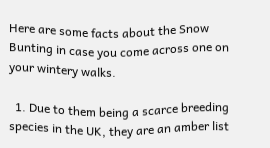Here are some facts about the Snow Bunting in case you come across one on your wintery walks.

  1. Due to them being a scarce breeding species in the UK, they are an amber list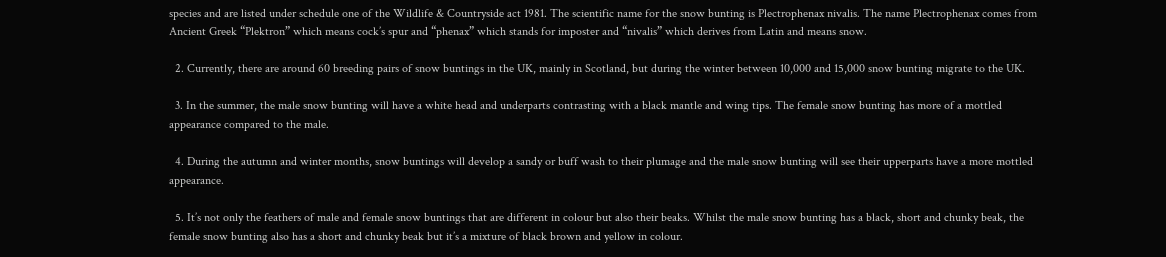species and are listed under schedule one of the Wildlife & Countryside act 1981. The scientific name for the snow bunting is Plectrophenax nivalis. The name Plectrophenax comes from Ancient Greek “Plektron” which means cock’s spur and “phenax” which stands for imposter and “nivalis” which derives from Latin and means snow.

  2. Currently, there are around 60 breeding pairs of snow buntings in the UK, mainly in Scotland, but during the winter between 10,000 and 15,000 snow bunting migrate to the UK.

  3. In the summer, the male snow bunting will have a white head and underparts contrasting with a black mantle and wing tips. The female snow bunting has more of a mottled appearance compared to the male.

  4. During the autumn and winter months, snow buntings will develop a sandy or buff wash to their plumage and the male snow bunting will see their upperparts have a more mottled appearance.

  5. It’s not only the feathers of male and female snow buntings that are different in colour but also their beaks. Whilst the male snow bunting has a black, short and chunky beak, the female snow bunting also has a short and chunky beak but it’s a mixture of black brown and yellow in colour.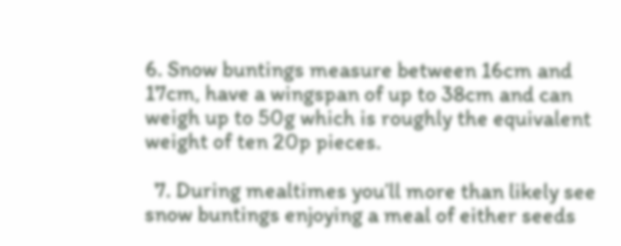6. Snow buntings measure between 16cm and 17cm, have a wingspan of up to 38cm and can weigh up to 50g which is roughly the equivalent weight of ten 20p pieces.

  7. During mealtimes you’ll more than likely see snow buntings enjoying a meal of either seeds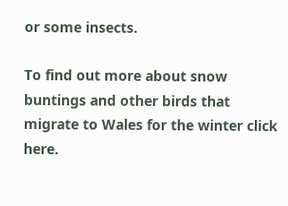or some insects.

To find out more about snow buntings and other birds that migrate to Wales for the winter click here.